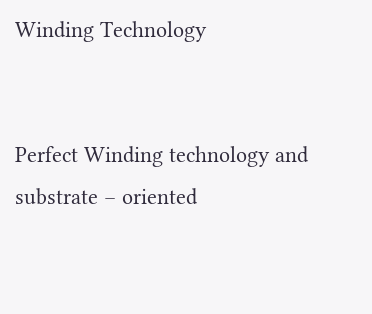Winding Technology


Perfect Winding technology and substrate – oriented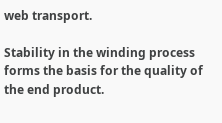web transport.

Stability in the winding process forms the basis for the quality of the end product.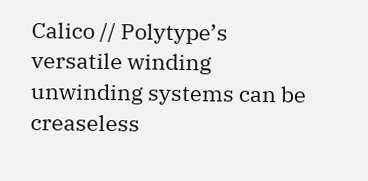Calico // Polytype’s versatile winding unwinding systems can be creaseless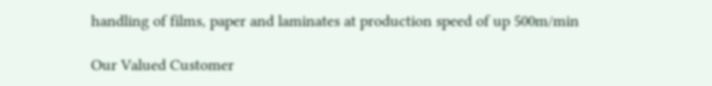handling of films, paper and laminates at production speed of up 500m/min

Our Valued Customer